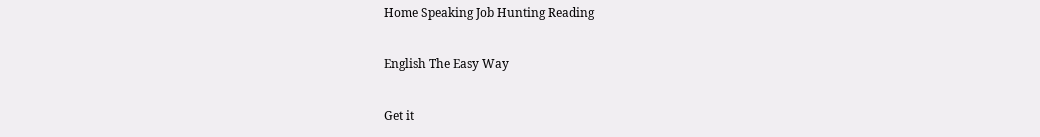Home Speaking Job Hunting Reading

English The Easy Way

Get it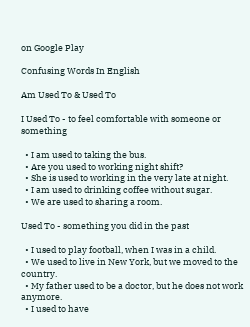on Google Play

Confusing Words In English

Am Used To & Used To

I Used To - to feel comfortable with someone or something

  • I am used to taking the bus.
  • Are you used to working night shift?
  • She is used to working in the very late at night.
  • I am used to drinking coffee without sugar.
  • We are used to sharing a room.

Used To - something you did in the past

  • I used to play football, when I was in a child.
  • We used to live in New York, but we moved to the country.
  • My father used to be a doctor, but he does not work anymore.
  • I used to have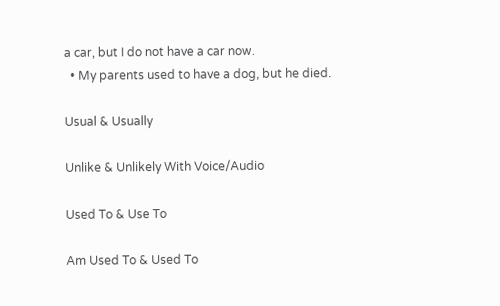a car, but I do not have a car now.
  • My parents used to have a dog, but he died.

Usual & Usually

Unlike & Unlikely With Voice/Audio

Used To & Use To

Am Used To & Used To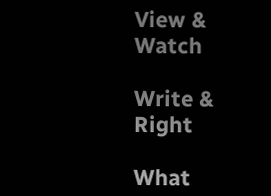View & Watch

Write & Right

What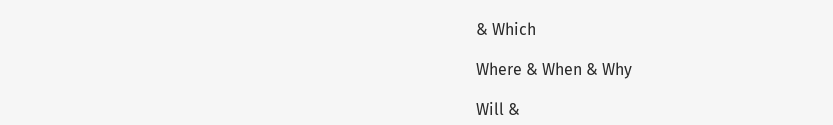& Which

Where & When & Why

Will &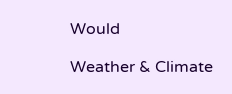Would

Weather & Climate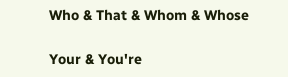Who & That & Whom & Whose

Your & You're